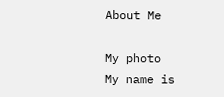About Me

My photo
My name is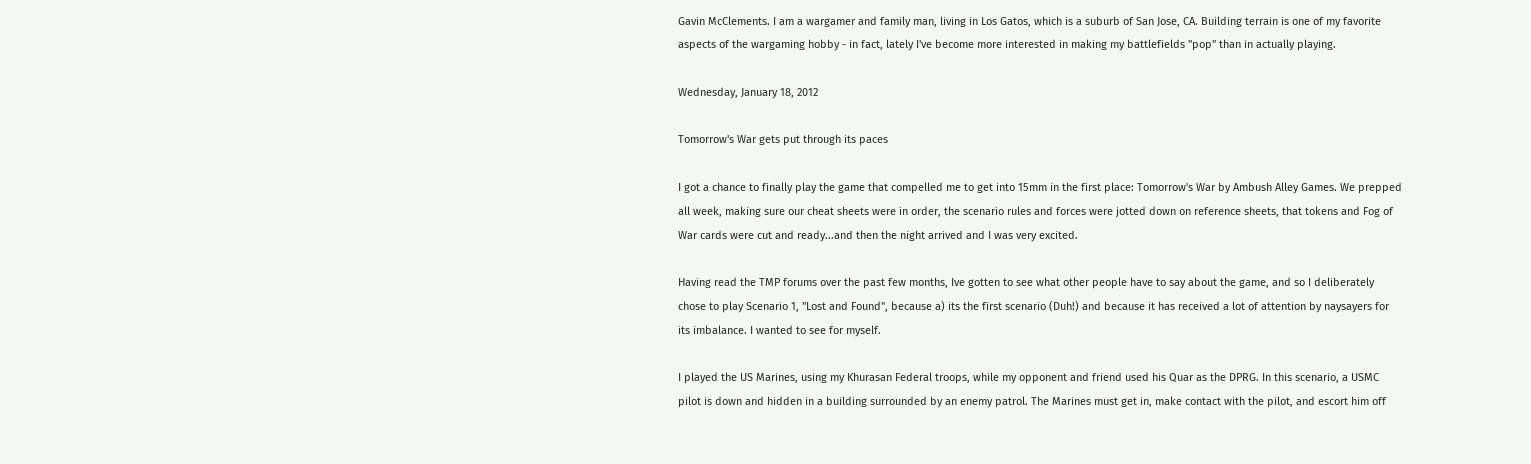Gavin McClements. I am a wargamer and family man, living in Los Gatos, which is a suburb of San Jose, CA. Building terrain is one of my favorite aspects of the wargaming hobby - in fact, lately I've become more interested in making my battlefields "pop" than in actually playing.

Wednesday, January 18, 2012

Tomorrow's War gets put through its paces

I got a chance to finally play the game that compelled me to get into 15mm in the first place: Tomorrow's War by Ambush Alley Games. We prepped all week, making sure our cheat sheets were in order, the scenario rules and forces were jotted down on reference sheets, that tokens and Fog of War cards were cut and ready...and then the night arrived and I was very excited.

Having read the TMP forums over the past few months, Ive gotten to see what other people have to say about the game, and so I deliberately chose to play Scenario 1, "Lost and Found", because a) its the first scenario (Duh!) and because it has received a lot of attention by naysayers for its imbalance. I wanted to see for myself.

I played the US Marines, using my Khurasan Federal troops, while my opponent and friend used his Quar as the DPRG. In this scenario, a USMC pilot is down and hidden in a building surrounded by an enemy patrol. The Marines must get in, make contact with the pilot, and escort him off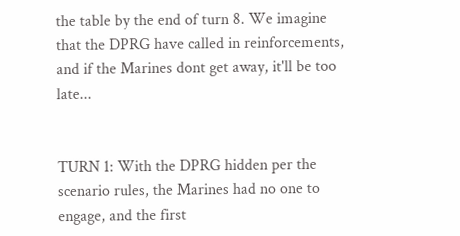the table by the end of turn 8. We imagine that the DPRG have called in reinforcements, and if the Marines dont get away, it'll be too late...


TURN 1: With the DPRG hidden per the scenario rules, the Marines had no one to engage, and the first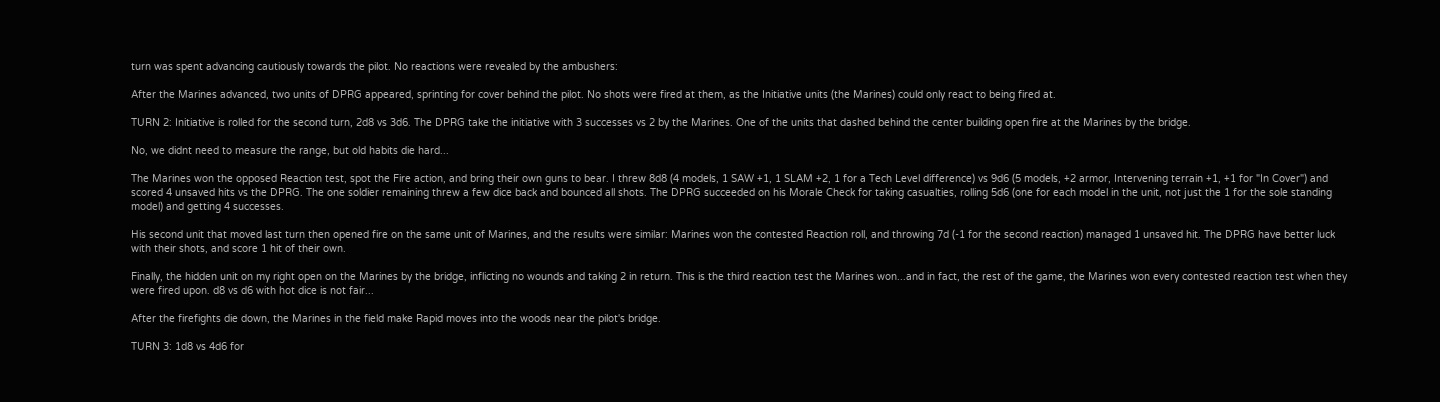turn was spent advancing cautiously towards the pilot. No reactions were revealed by the ambushers:

After the Marines advanced, two units of DPRG appeared, sprinting for cover behind the pilot. No shots were fired at them, as the Initiative units (the Marines) could only react to being fired at.

TURN 2: Initiative is rolled for the second turn, 2d8 vs 3d6. The DPRG take the initiative with 3 successes vs 2 by the Marines. One of the units that dashed behind the center building open fire at the Marines by the bridge.

No, we didnt need to measure the range, but old habits die hard...

The Marines won the opposed Reaction test, spot the Fire action, and bring their own guns to bear. I threw 8d8 (4 models, 1 SAW +1, 1 SLAM +2, 1 for a Tech Level difference) vs 9d6 (5 models, +2 armor, Intervening terrain +1, +1 for "In Cover") and scored 4 unsaved hits vs the DPRG. The one soldier remaining threw a few dice back and bounced all shots. The DPRG succeeded on his Morale Check for taking casualties, rolling 5d6 (one for each model in the unit, not just the 1 for the sole standing model) and getting 4 successes.

His second unit that moved last turn then opened fire on the same unit of Marines, and the results were similar: Marines won the contested Reaction roll, and throwing 7d (-1 for the second reaction) managed 1 unsaved hit. The DPRG have better luck with their shots, and score 1 hit of their own.

Finally, the hidden unit on my right open on the Marines by the bridge, inflicting no wounds and taking 2 in return. This is the third reaction test the Marines won...and in fact, the rest of the game, the Marines won every contested reaction test when they were fired upon. d8 vs d6 with hot dice is not fair...

After the firefights die down, the Marines in the field make Rapid moves into the woods near the pilot's bridge.

TURN 3: 1d8 vs 4d6 for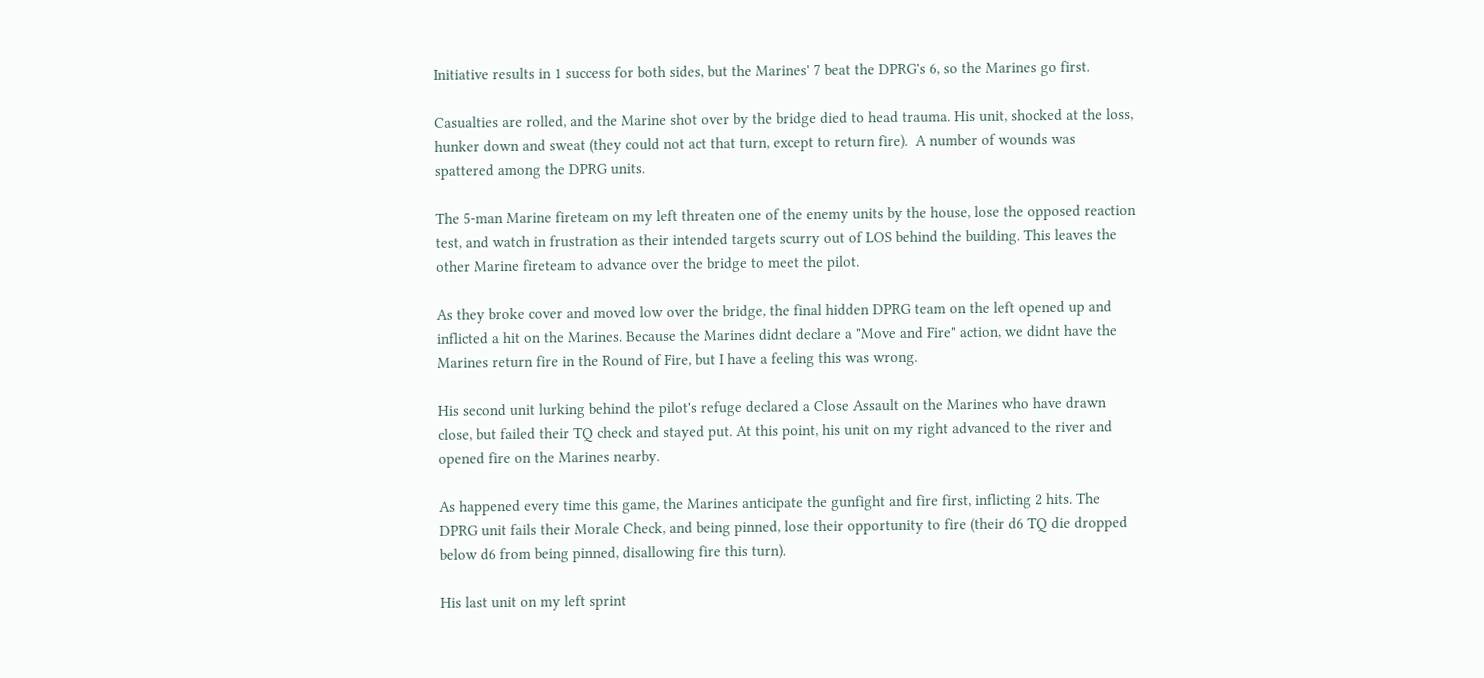Initiative results in 1 success for both sides, but the Marines' 7 beat the DPRG's 6, so the Marines go first.

Casualties are rolled, and the Marine shot over by the bridge died to head trauma. His unit, shocked at the loss, hunker down and sweat (they could not act that turn, except to return fire).  A number of wounds was spattered among the DPRG units.

The 5-man Marine fireteam on my left threaten one of the enemy units by the house, lose the opposed reaction test, and watch in frustration as their intended targets scurry out of LOS behind the building. This leaves the other Marine fireteam to advance over the bridge to meet the pilot.

As they broke cover and moved low over the bridge, the final hidden DPRG team on the left opened up and inflicted a hit on the Marines. Because the Marines didnt declare a "Move and Fire" action, we didnt have the Marines return fire in the Round of Fire, but I have a feeling this was wrong.

His second unit lurking behind the pilot's refuge declared a Close Assault on the Marines who have drawn close, but failed their TQ check and stayed put. At this point, his unit on my right advanced to the river and opened fire on the Marines nearby.

As happened every time this game, the Marines anticipate the gunfight and fire first, inflicting 2 hits. The DPRG unit fails their Morale Check, and being pinned, lose their opportunity to fire (their d6 TQ die dropped below d6 from being pinned, disallowing fire this turn).

His last unit on my left sprint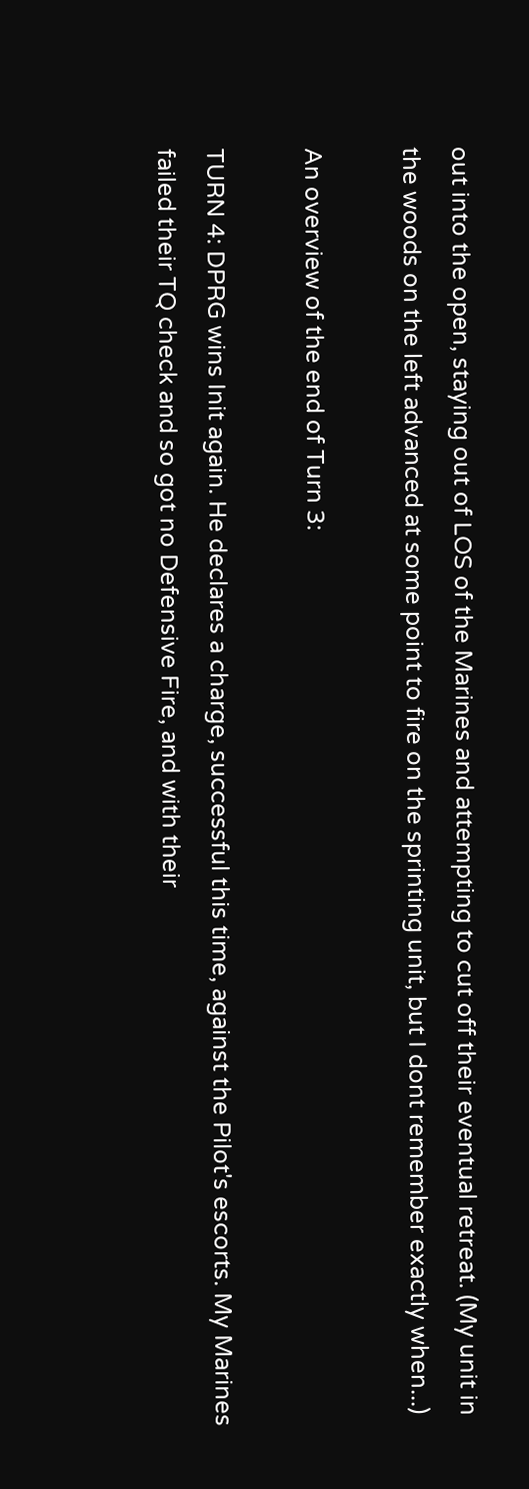out into the open, staying out of LOS of the Marines and attempting to cut off their eventual retreat. (My unit in the woods on the left advanced at some point to fire on the sprinting unit, but I dont remember exactly when...)

An overview of the end of Turn 3:

TURN 4: DPRG wins Init again. He declares a charge, successful this time, against the Pilot's escorts. My Marines failed their TQ check and so got no Defensive Fire, and with their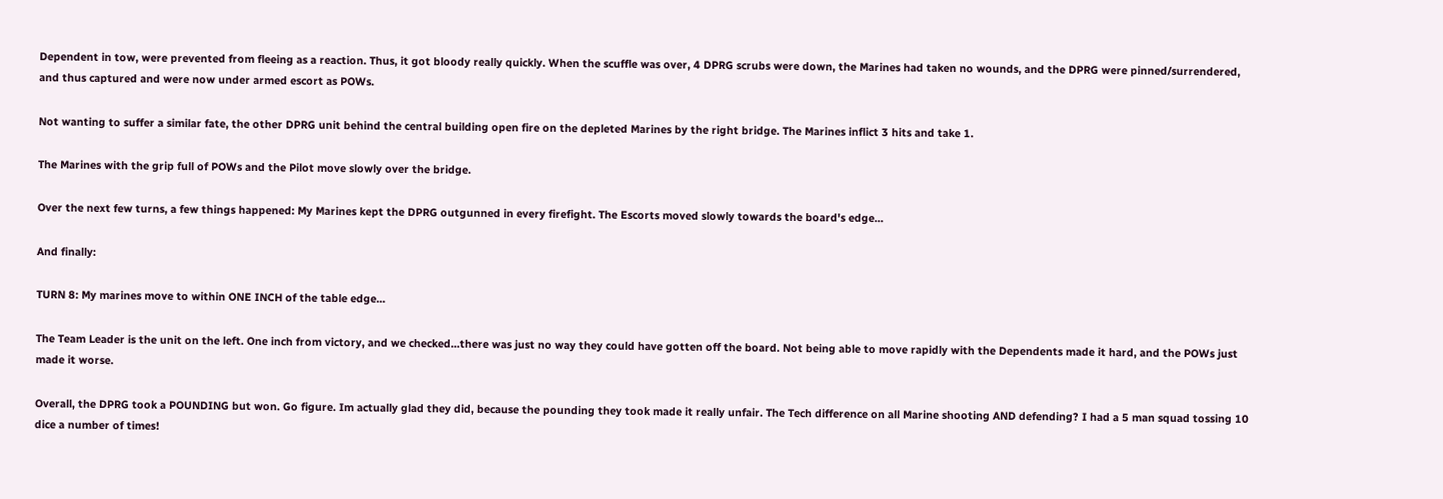Dependent in tow, were prevented from fleeing as a reaction. Thus, it got bloody really quickly. When the scuffle was over, 4 DPRG scrubs were down, the Marines had taken no wounds, and the DPRG were pinned/surrendered, and thus captured and were now under armed escort as POWs.

Not wanting to suffer a similar fate, the other DPRG unit behind the central building open fire on the depleted Marines by the right bridge. The Marines inflict 3 hits and take 1.

The Marines with the grip full of POWs and the Pilot move slowly over the bridge.

Over the next few turns, a few things happened: My Marines kept the DPRG outgunned in every firefight. The Escorts moved slowly towards the board's edge...

And finally:

TURN 8: My marines move to within ONE INCH of the table edge...

The Team Leader is the unit on the left. One inch from victory, and we checked...there was just no way they could have gotten off the board. Not being able to move rapidly with the Dependents made it hard, and the POWs just made it worse.

Overall, the DPRG took a POUNDING but won. Go figure. Im actually glad they did, because the pounding they took made it really unfair. The Tech difference on all Marine shooting AND defending? I had a 5 man squad tossing 10 dice a number of times!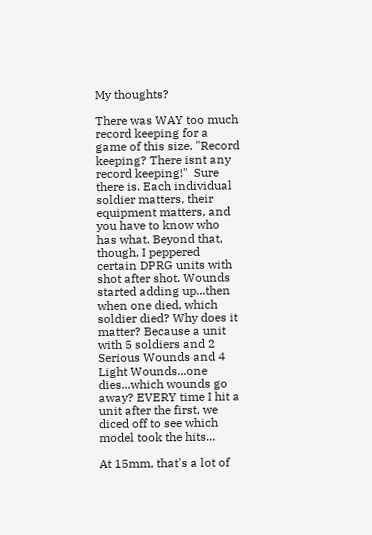My thoughts?

There was WAY too much record keeping for a game of this size. "Record keeping? There isnt any record keeping!"  Sure there is. Each individual soldier matters, their equipment matters, and you have to know who has what. Beyond that, though, I peppered certain DPRG units with shot after shot. Wounds started adding up...then when one died, which soldier died? Why does it matter? Because a unit with 5 soldiers and 2 Serious Wounds and 4 Light Wounds...one dies...which wounds go away? EVERY time I hit a unit after the first, we diced off to see which model took the hits...

At 15mm, that's a lot of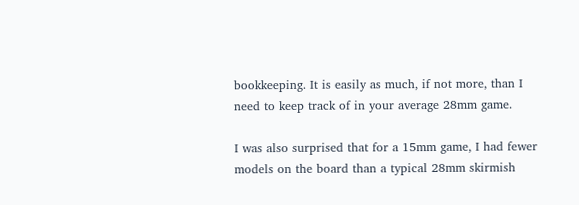bookkeeping. It is easily as much, if not more, than I need to keep track of in your average 28mm game.

I was also surprised that for a 15mm game, I had fewer models on the board than a typical 28mm skirmish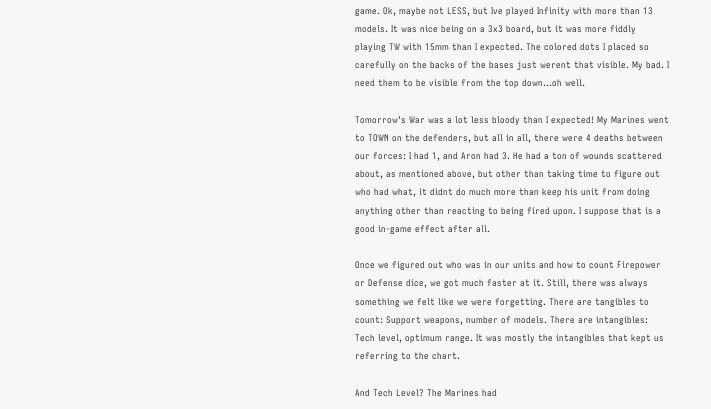game. Ok, maybe not LESS, but Ive played Infinity with more than 13 models. It was nice being on a 3x3 board, but it was more fiddly playing TW with 15mm than I expected. The colored dots I placed so carefully on the backs of the bases just werent that visible. My bad. I need them to be visible from the top down...oh well.

Tomorrow's War was a lot less bloody than I expected! My Marines went to TOWN on the defenders, but all in all, there were 4 deaths between our forces: I had 1, and Aron had 3. He had a ton of wounds scattered about, as mentioned above, but other than taking time to figure out who had what, it didnt do much more than keep his unit from doing anything other than reacting to being fired upon. I suppose that is a good in-game effect after all.

Once we figured out who was in our units and how to count Firepower or Defense dice, we got much faster at it. Still, there was always something we felt like we were forgetting. There are tangibles to count: Support weapons, number of models. There are intangibles: Tech level, optimum range. It was mostly the intangibles that kept us referring to the chart.

And Tech Level? The Marines had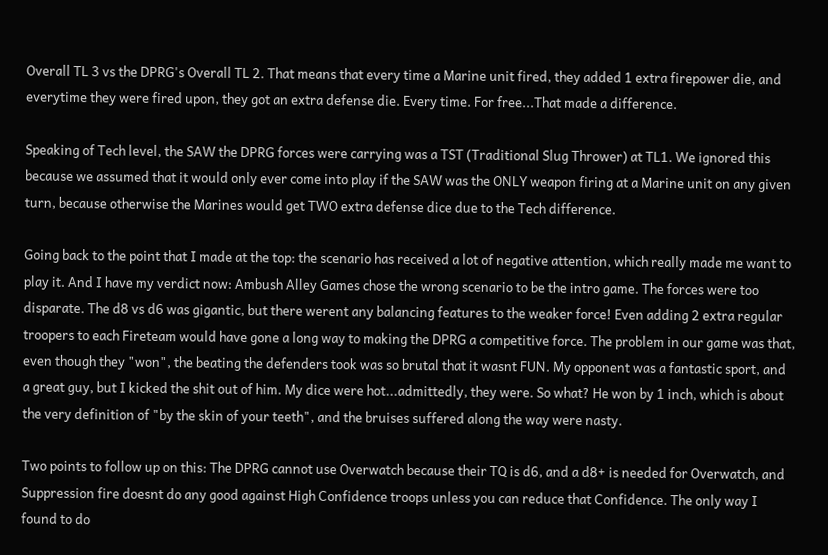Overall TL 3 vs the DPRG's Overall TL 2. That means that every time a Marine unit fired, they added 1 extra firepower die, and everytime they were fired upon, they got an extra defense die. Every time. For free...That made a difference.

Speaking of Tech level, the SAW the DPRG forces were carrying was a TST (Traditional Slug Thrower) at TL1. We ignored this because we assumed that it would only ever come into play if the SAW was the ONLY weapon firing at a Marine unit on any given turn, because otherwise the Marines would get TWO extra defense dice due to the Tech difference.

Going back to the point that I made at the top: the scenario has received a lot of negative attention, which really made me want to play it. And I have my verdict now: Ambush Alley Games chose the wrong scenario to be the intro game. The forces were too disparate. The d8 vs d6 was gigantic, but there werent any balancing features to the weaker force! Even adding 2 extra regular troopers to each Fireteam would have gone a long way to making the DPRG a competitive force. The problem in our game was that, even though they "won", the beating the defenders took was so brutal that it wasnt FUN. My opponent was a fantastic sport, and a great guy, but I kicked the shit out of him. My dice were hot...admittedly, they were. So what? He won by 1 inch, which is about the very definition of "by the skin of your teeth", and the bruises suffered along the way were nasty.

Two points to follow up on this: The DPRG cannot use Overwatch because their TQ is d6, and a d8+ is needed for Overwatch, and Suppression fire doesnt do any good against High Confidence troops unless you can reduce that Confidence. The only way I found to do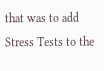that was to add Stress Tests to the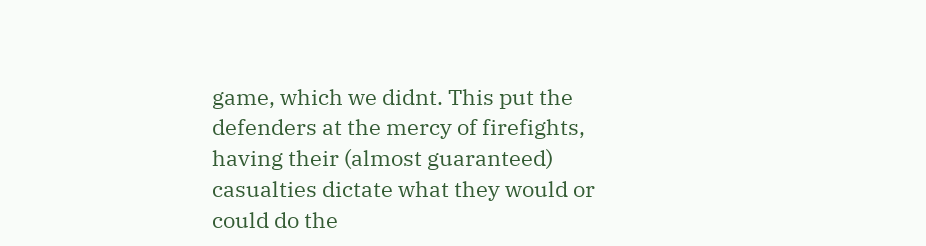game, which we didnt. This put the defenders at the mercy of firefights, having their (almost guaranteed) casualties dictate what they would or could do the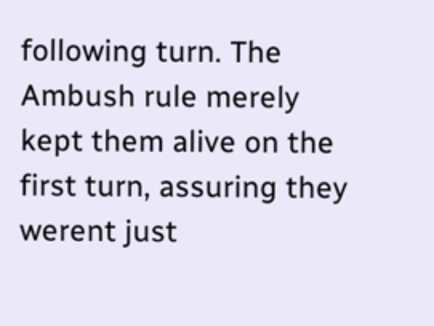following turn. The Ambush rule merely kept them alive on the first turn, assuring they werent just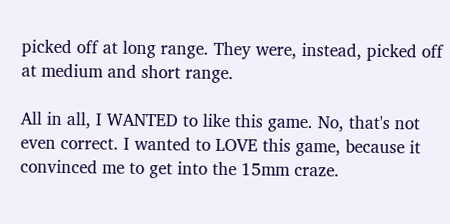picked off at long range. They were, instead, picked off at medium and short range.

All in all, I WANTED to like this game. No, that's not even correct. I wanted to LOVE this game, because it convinced me to get into the 15mm craze.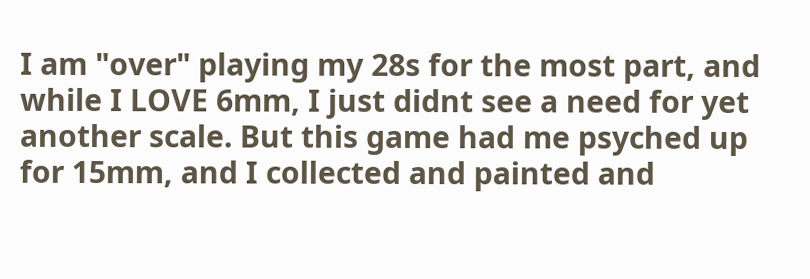I am "over" playing my 28s for the most part, and while I LOVE 6mm, I just didnt see a need for yet another scale. But this game had me psyched up for 15mm, and I collected and painted and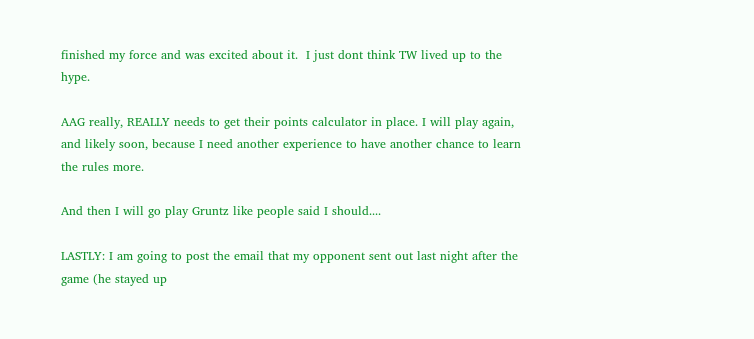finished my force and was excited about it.  I just dont think TW lived up to the hype.

AAG really, REALLY needs to get their points calculator in place. I will play again, and likely soon, because I need another experience to have another chance to learn the rules more.

And then I will go play Gruntz like people said I should....

LASTLY: I am going to post the email that my opponent sent out last night after the game (he stayed up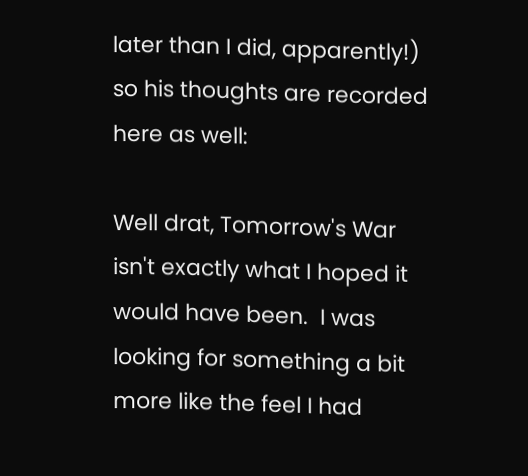later than I did, apparently!) so his thoughts are recorded here as well:

Well drat, Tomorrow's War isn't exactly what I hoped it would have been.  I was looking for something a bit more like the feel I had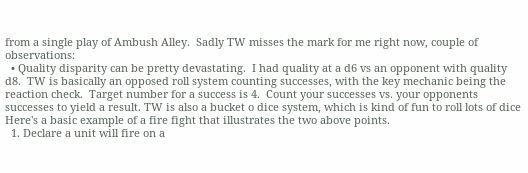from a single play of Ambush Alley.  Sadly TW misses the mark for me right now, couple of observations:
  • Quality disparity can be pretty devastating.  I had quality at a d6 vs an opponent with quality d8.  TW is basically an opposed roll system counting successes, with the key mechanic being the reaction check.  Target number for a success is 4.  Count your successes vs. your opponents successes to yield a result. TW is also a bucket o dice system, which is kind of fun to roll lots of dice
Here's a basic example of a fire fight that illustrates the two above points.
  1. Declare a unit will fire on a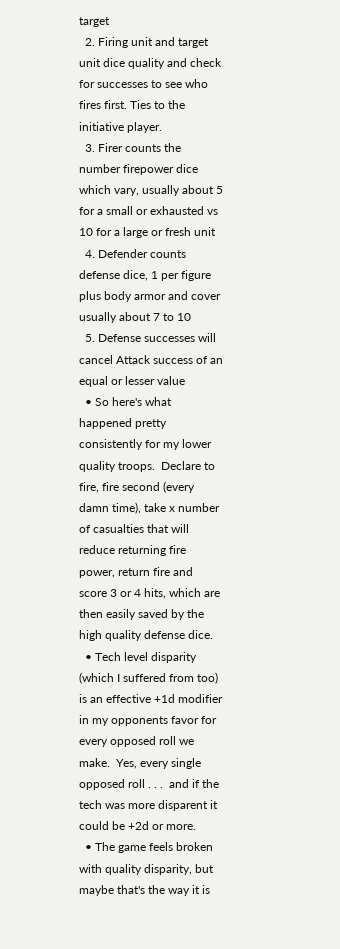target
  2. Firing unit and target unit dice quality and check for successes to see who fires first. Ties to the initiative player.
  3. Firer counts the number firepower dice which vary, usually about 5 for a small or exhausted vs 10 for a large or fresh unit
  4. Defender counts defense dice, 1 per figure plus body armor and cover usually about 7 to 10
  5. Defense successes will cancel Attack success of an equal or lesser value
  • So here's what happened pretty consistently for my lower quality troops.  Declare to fire, fire second (every damn time), take x number of casualties that will reduce returning fire power, return fire and score 3 or 4 hits, which are then easily saved by the high quality defense dice.
  • Tech level disparity (which I suffered from too) is an effective +1d modifier in my opponents favor for every opposed roll we make.  Yes, every single opposed roll . . .  and if the tech was more disparent it could be +2d or more.
  • The game feels broken with quality disparity, but maybe that's the way it is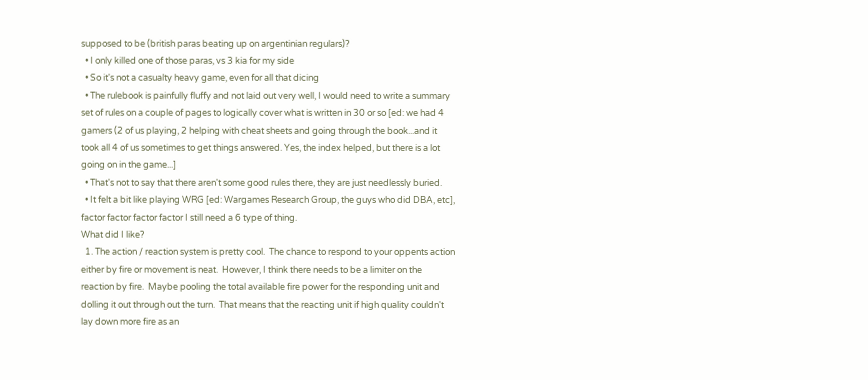supposed to be (british paras beating up on argentinian regulars)?
  • I only killed one of those paras, vs 3 kia for my side
  • So it's not a casualty heavy game, even for all that dicing
  • The rulebook is painfully fluffy and not laid out very well, I would need to write a summary set of rules on a couple of pages to logically cover what is written in 30 or so [ed: we had 4 gamers (2 of us playing, 2 helping with cheat sheets and going through the book...and it took all 4 of us sometimes to get things answered. Yes, the index helped, but there is a lot going on in the game...]
  • That's not to say that there aren't some good rules there, they are just needlessly buried.
  • It felt a bit like playing WRG [ed: Wargames Research Group, the guys who did DBA, etc], factor factor factor factor I still need a 6 type of thing.
What did I like?
  1. The action / reaction system is pretty cool.  The chance to respond to your oppents action either by fire or movement is neat.  However, I think there needs to be a limiter on the reaction by fire.  Maybe pooling the total available fire power for the responding unit and dolling it out through out the turn.  That means that the reacting unit if high quality couldn't lay down more fire as an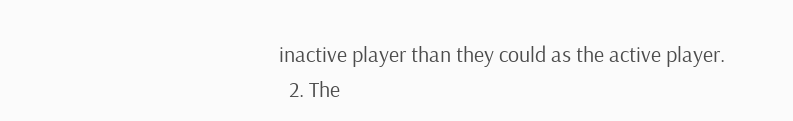inactive player than they could as the active player.
  2. The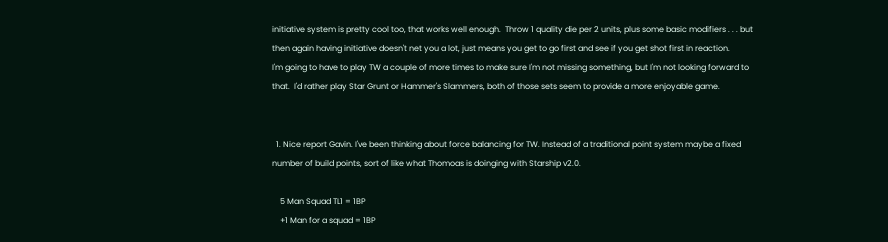initiative system is pretty cool too, that works well enough.  Throw 1 quality die per 2 units, plus some basic modifiers . . . but then again having initiative doesn't net you a lot, just means you get to go first and see if you get shot first in reaction.
I'm going to have to play TW a couple of more times to make sure I'm not missing something, but I'm not looking forward to that.  I'd rather play Star Grunt or Hammer's Slammers, both of those sets seem to provide a more enjoyable game.


  1. Nice report Gavin. I've been thinking about force balancing for TW. Instead of a traditional point system maybe a fixed number of build points, sort of like what Thomoas is doinging with Starship v2.0.

    5 Man Squad TL1 = 1BP
    +1 Man for a squad = 1BP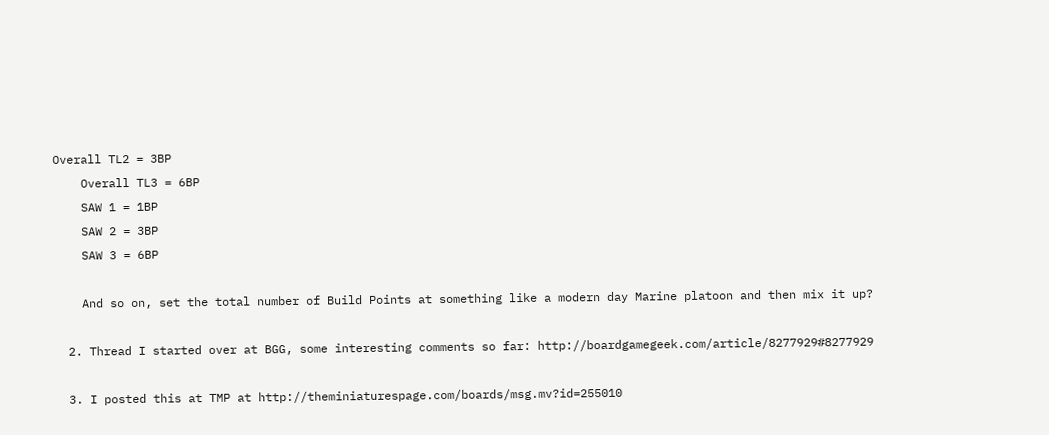Overall TL2 = 3BP
    Overall TL3 = 6BP
    SAW 1 = 1BP
    SAW 2 = 3BP
    SAW 3 = 6BP

    And so on, set the total number of Build Points at something like a modern day Marine platoon and then mix it up?

  2. Thread I started over at BGG, some interesting comments so far: http://boardgamegeek.com/article/8277929#8277929

  3. I posted this at TMP at http://theminiaturespage.com/boards/msg.mv?id=255010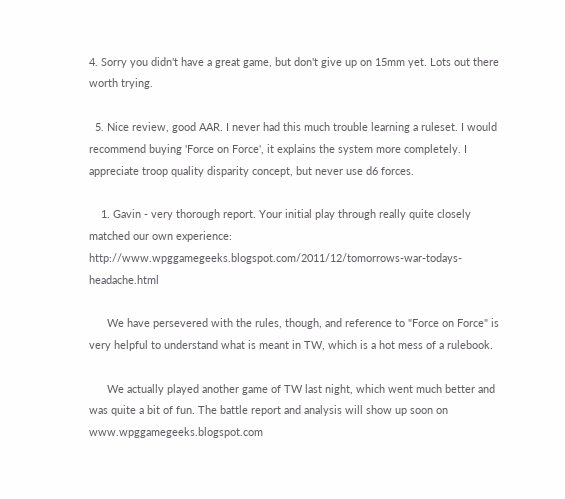4. Sorry you didn't have a great game, but don't give up on 15mm yet. Lots out there worth trying.

  5. Nice review, good AAR. I never had this much trouble learning a ruleset. I would recommend buying 'Force on Force', it explains the system more completely. I appreciate troop quality disparity concept, but never use d6 forces.

    1. Gavin - very thorough report. Your initial play through really quite closely matched our own experience: http://www.wpggamegeeks.blogspot.com/2011/12/tomorrows-war-todays-headache.html

      We have persevered with the rules, though, and reference to "Force on Force" is very helpful to understand what is meant in TW, which is a hot mess of a rulebook.

      We actually played another game of TW last night, which went much better and was quite a bit of fun. The battle report and analysis will show up soon on www.wpggamegeeks.blogspot.com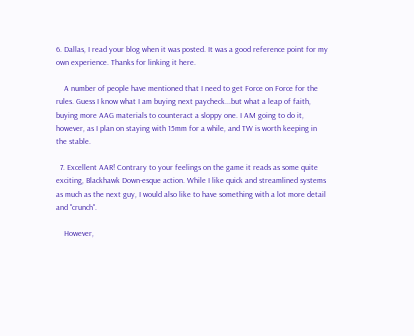6. Dallas, I read your blog when it was posted. It was a good reference point for my own experience. Thanks for linking it here.

    A number of people have mentioned that I need to get Force on Force for the rules. Guess I know what I am buying next paycheck...but what a leap of faith, buying more AAG materials to counteract a sloppy one. I AM going to do it, however, as I plan on staying with 15mm for a while, and TW is worth keeping in the stable.

  7. Excellent AAR! Contrary to your feelings on the game it reads as some quite exciting, Blackhawk Down-esque action. While I like quick and streamlined systems as much as the next guy, I would also like to have something with a lot more detail and "crunch".

    However,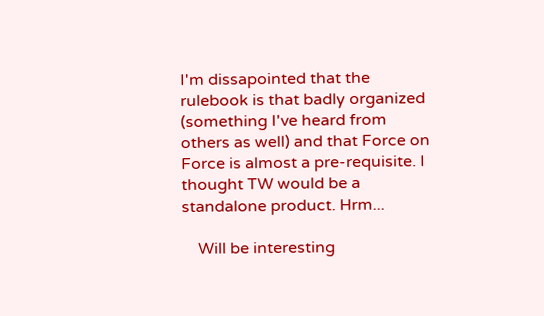I'm dissapointed that the rulebook is that badly organized (something I've heard from others as well) and that Force on Force is almost a pre-requisite. I thought TW would be a standalone product. Hrm...

    Will be interesting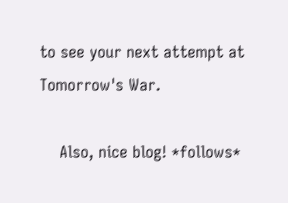to see your next attempt at Tomorrow's War.

    Also, nice blog! *follows*